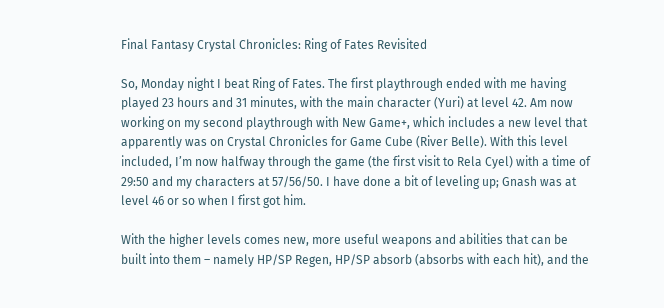Final Fantasy Crystal Chronicles: Ring of Fates Revisited

So, Monday night I beat Ring of Fates. The first playthrough ended with me having played 23 hours and 31 minutes, with the main character (Yuri) at level 42. Am now working on my second playthrough with New Game+, which includes a new level that apparently was on Crystal Chronicles for Game Cube (River Belle). With this level included, I’m now halfway through the game (the first visit to Rela Cyel) with a time of 29:50 and my characters at 57/56/50. I have done a bit of leveling up; Gnash was at level 46 or so when I first got him.

With the higher levels comes new, more useful weapons and abilities that can be built into them – namely HP/SP Regen, HP/SP absorb (absorbs with each hit), and the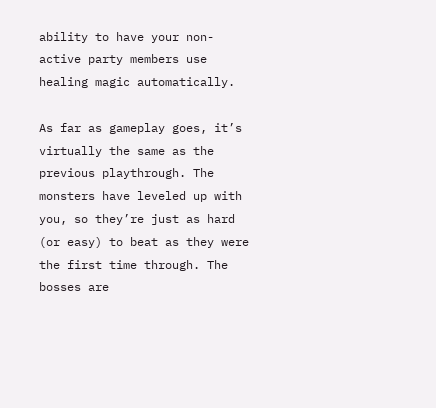ability to have your non-active party members use healing magic automatically.

As far as gameplay goes, it’s virtually the same as the previous playthrough. The monsters have leveled up with you, so they’re just as hard (or easy) to beat as they were the first time through. The bosses are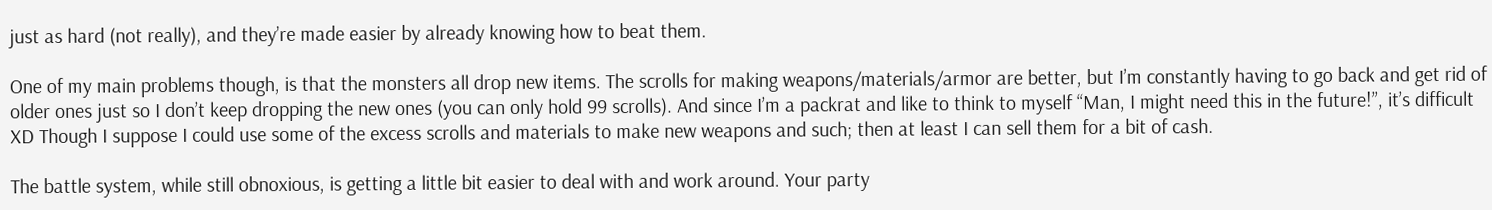just as hard (not really), and they’re made easier by already knowing how to beat them.

One of my main problems though, is that the monsters all drop new items. The scrolls for making weapons/materials/armor are better, but I’m constantly having to go back and get rid of older ones just so I don’t keep dropping the new ones (you can only hold 99 scrolls). And since I’m a packrat and like to think to myself “Man, I might need this in the future!”, it’s difficult XD Though I suppose I could use some of the excess scrolls and materials to make new weapons and such; then at least I can sell them for a bit of cash.

The battle system, while still obnoxious, is getting a little bit easier to deal with and work around. Your party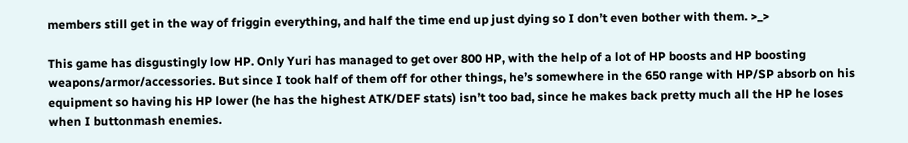members still get in the way of friggin everything, and half the time end up just dying so I don’t even bother with them. >_>

This game has disgustingly low HP. Only Yuri has managed to get over 800 HP, with the help of a lot of HP boosts and HP boosting weapons/armor/accessories. But since I took half of them off for other things, he’s somewhere in the 650 range with HP/SP absorb on his equipment so having his HP lower (he has the highest ATK/DEF stats) isn’t too bad, since he makes back pretty much all the HP he loses when I buttonmash enemies.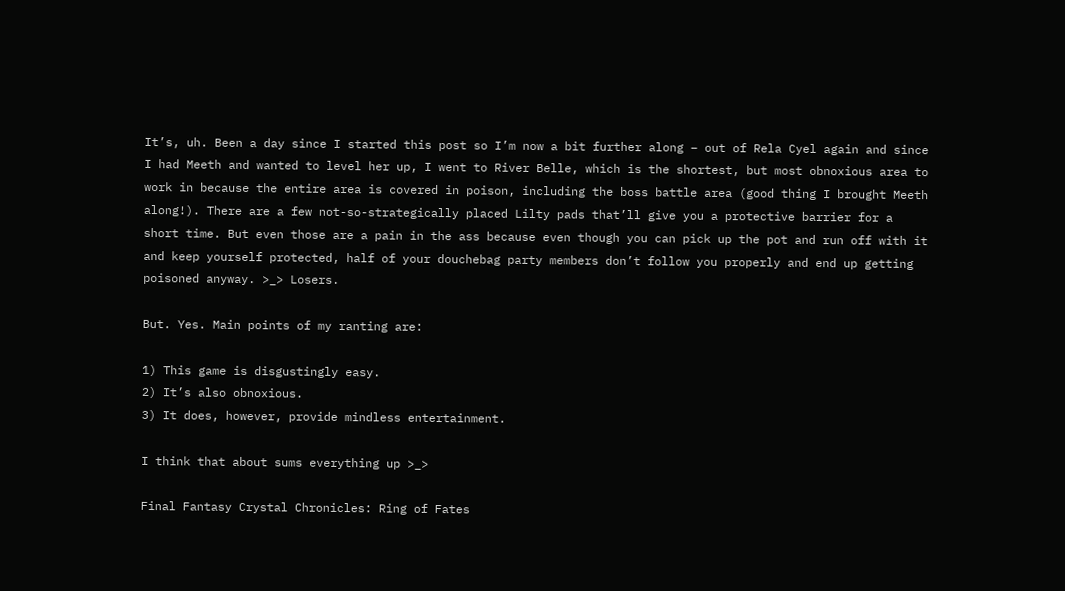It’s, uh. Been a day since I started this post so I’m now a bit further along – out of Rela Cyel again and since I had Meeth and wanted to level her up, I went to River Belle, which is the shortest, but most obnoxious area to work in because the entire area is covered in poison, including the boss battle area (good thing I brought Meeth along!). There are a few not-so-strategically placed Lilty pads that’ll give you a protective barrier for a short time. But even those are a pain in the ass because even though you can pick up the pot and run off with it and keep yourself protected, half of your douchebag party members don’t follow you properly and end up getting poisoned anyway. >_> Losers.

But. Yes. Main points of my ranting are:

1) This game is disgustingly easy.
2) It’s also obnoxious.
3) It does, however, provide mindless entertainment.

I think that about sums everything up >_>

Final Fantasy Crystal Chronicles: Ring of Fates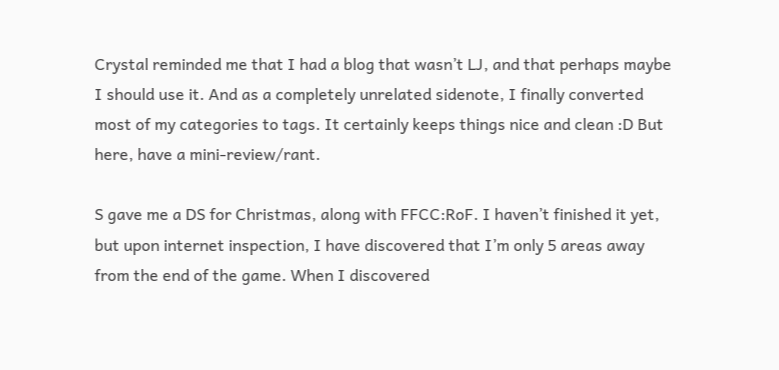Crystal reminded me that I had a blog that wasn’t LJ, and that perhaps maybe I should use it. And as a completely unrelated sidenote, I finally converted most of my categories to tags. It certainly keeps things nice and clean :D But here, have a mini-review/rant.

S gave me a DS for Christmas, along with FFCC:RoF. I haven’t finished it yet, but upon internet inspection, I have discovered that I’m only 5 areas away from the end of the game. When I discovered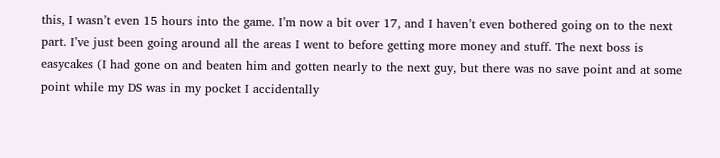this, I wasn’t even 15 hours into the game. I’m now a bit over 17, and I haven’t even bothered going on to the next part. I’ve just been going around all the areas I went to before getting more money and stuff. The next boss is easycakes (I had gone on and beaten him and gotten nearly to the next guy, but there was no save point and at some point while my DS was in my pocket I accidentally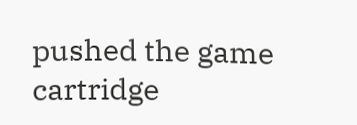pushed the game cartridge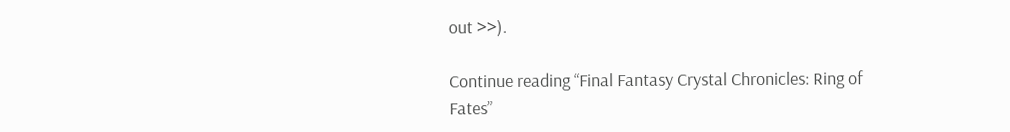out >>).

Continue reading “Final Fantasy Crystal Chronicles: Ring of Fates”